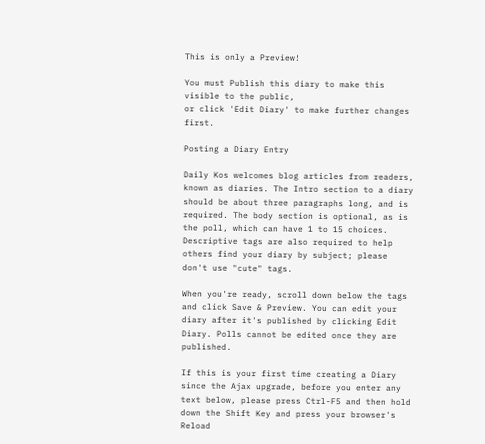This is only a Preview!

You must Publish this diary to make this visible to the public,
or click 'Edit Diary' to make further changes first.

Posting a Diary Entry

Daily Kos welcomes blog articles from readers, known as diaries. The Intro section to a diary should be about three paragraphs long, and is required. The body section is optional, as is the poll, which can have 1 to 15 choices. Descriptive tags are also required to help others find your diary by subject; please don't use "cute" tags.

When you're ready, scroll down below the tags and click Save & Preview. You can edit your diary after it's published by clicking Edit Diary. Polls cannot be edited once they are published.

If this is your first time creating a Diary since the Ajax upgrade, before you enter any text below, please press Ctrl-F5 and then hold down the Shift Key and press your browser's Reload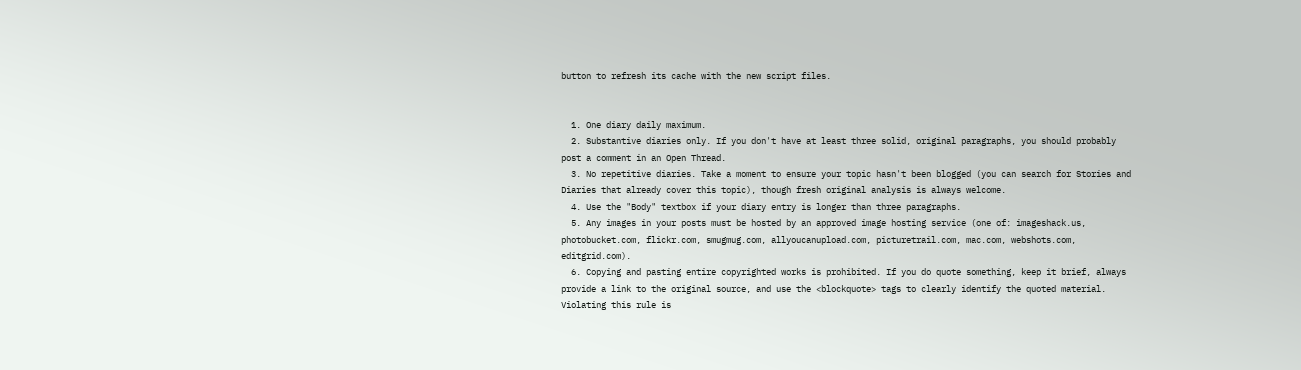button to refresh its cache with the new script files.


  1. One diary daily maximum.
  2. Substantive diaries only. If you don't have at least three solid, original paragraphs, you should probably post a comment in an Open Thread.
  3. No repetitive diaries. Take a moment to ensure your topic hasn't been blogged (you can search for Stories and Diaries that already cover this topic), though fresh original analysis is always welcome.
  4. Use the "Body" textbox if your diary entry is longer than three paragraphs.
  5. Any images in your posts must be hosted by an approved image hosting service (one of: imageshack.us, photobucket.com, flickr.com, smugmug.com, allyoucanupload.com, picturetrail.com, mac.com, webshots.com, editgrid.com).
  6. Copying and pasting entire copyrighted works is prohibited. If you do quote something, keep it brief, always provide a link to the original source, and use the <blockquote> tags to clearly identify the quoted material. Violating this rule is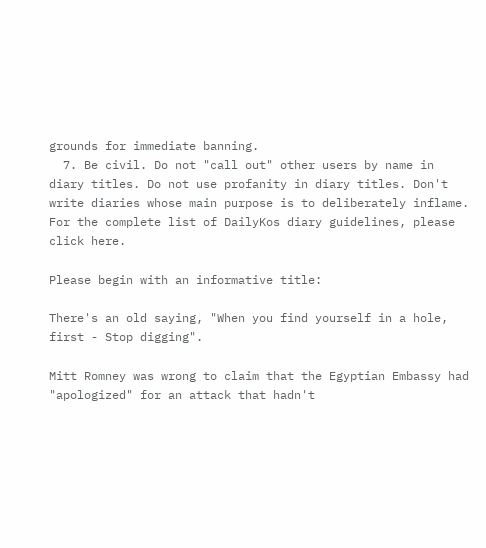grounds for immediate banning.
  7. Be civil. Do not "call out" other users by name in diary titles. Do not use profanity in diary titles. Don't write diaries whose main purpose is to deliberately inflame.
For the complete list of DailyKos diary guidelines, please click here.

Please begin with an informative title:

There's an old saying, "When you find yourself in a hole, first - Stop digging".

Mitt Romney was wrong to claim that the Egyptian Embassy had "apologized" for an attack that hadn't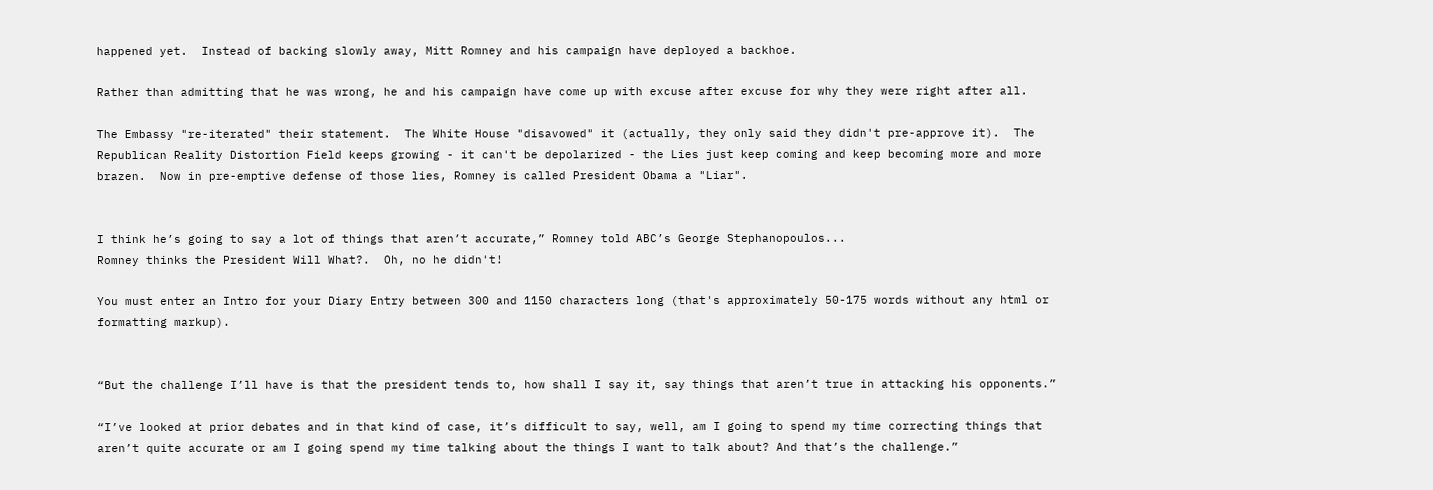happened yet.  Instead of backing slowly away, Mitt Romney and his campaign have deployed a backhoe.

Rather than admitting that he was wrong, he and his campaign have come up with excuse after excuse for why they were right after all.

The Embassy "re-iterated" their statement.  The White House "disavowed" it (actually, they only said they didn't pre-approve it).  The Republican Reality Distortion Field keeps growing - it can't be depolarized - the Lies just keep coming and keep becoming more and more brazen.  Now in pre-emptive defense of those lies, Romney is called President Obama a "Liar".


I think he’s going to say a lot of things that aren’t accurate,” Romney told ABC’s George Stephanopoulos...
Romney thinks the President Will What?.  Oh, no he didn't!

You must enter an Intro for your Diary Entry between 300 and 1150 characters long (that's approximately 50-175 words without any html or formatting markup).


“But the challenge I’ll have is that the president tends to, how shall I say it, say things that aren’t true in attacking his opponents.”

“I’ve looked at prior debates and in that kind of case, it’s difficult to say, well, am I going to spend my time correcting things that aren’t quite accurate or am I going spend my time talking about the things I want to talk about? And that’s the challenge.”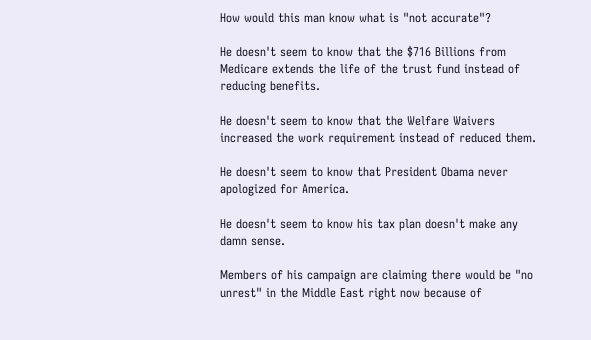How would this man know what is "not accurate"?

He doesn't seem to know that the $716 Billions from Medicare extends the life of the trust fund instead of reducing benefits.

He doesn't seem to know that the Welfare Waivers increased the work requirement instead of reduced them.

He doesn't seem to know that President Obama never apologized for America.

He doesn't seem to know his tax plan doesn't make any damn sense.

Members of his campaign are claiming there would be "no unrest" in the Middle East right now because of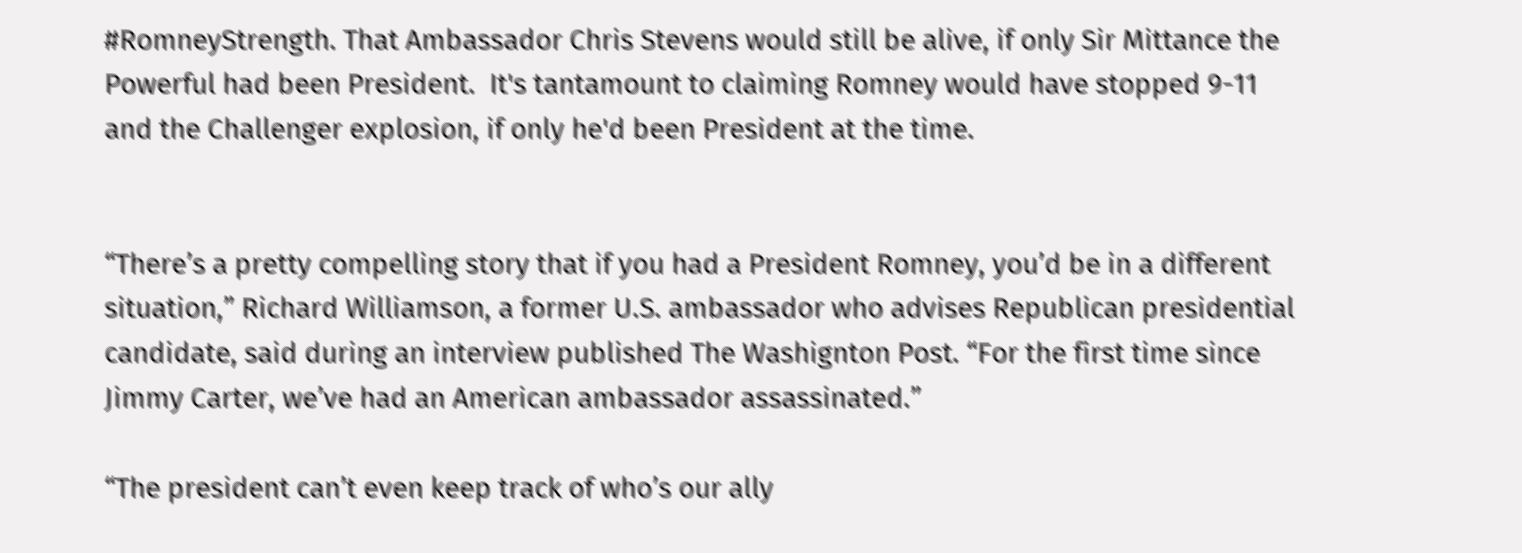#RomneyStrength. That Ambassador Chris Stevens would still be alive, if only Sir Mittance the Powerful had been President.  It's tantamount to claiming Romney would have stopped 9-11 and the Challenger explosion, if only he'd been President at the time.


“There’s a pretty compelling story that if you had a President Romney, you’d be in a different situation,” Richard Williamson, a former U.S. ambassador who advises Republican presidential candidate, said during an interview published The Washignton Post. “For the first time since Jimmy Carter, we’ve had an American ambassador assassinated.”

“The president can’t even keep track of who’s our ally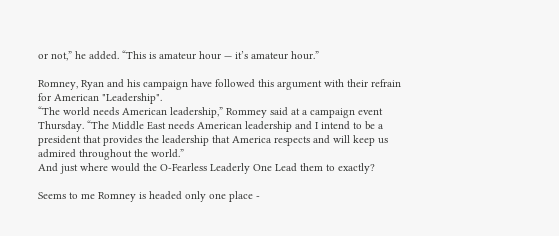or not,” he added. “This is amateur hour — it’s amateur hour.”

Romney, Ryan and his campaign have followed this argument with their refrain for American "Leadership".
“The world needs American leadership,” Rommey said at a campaign event Thursday. “The Middle East needs American leadership and I intend to be a president that provides the leadership that America respects and will keep us admired throughout the world.”
And just where would the O-Fearless Leaderly One Lead them to exactly?

Seems to me Romney is headed only one place -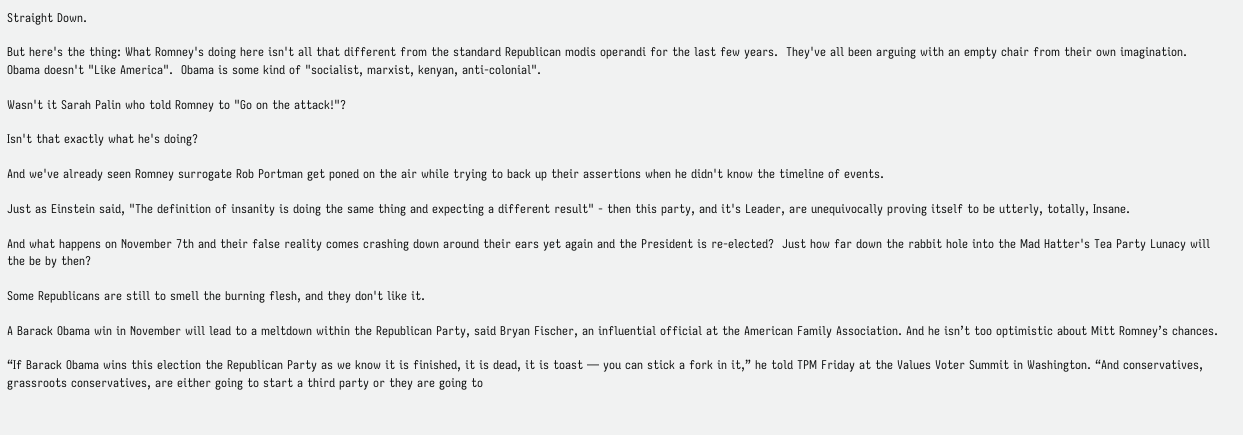Straight Down.

But here's the thing: What Romney's doing here isn't all that different from the standard Republican modis operandi for the last few years.  They've all been arguing with an empty chair from their own imagination.  Obama doesn't "Like America".  Obama is some kind of "socialist, marxist, kenyan, anti-colonial".

Wasn't it Sarah Palin who told Romney to "Go on the attack!"?

Isn't that exactly what he's doing?

And we've already seen Romney surrogate Rob Portman get poned on the air while trying to back up their assertions when he didn't know the timeline of events.

Just as Einstein said, "The definition of insanity is doing the same thing and expecting a different result" - then this party, and it's Leader, are unequivocally proving itself to be utterly, totally, Insane.

And what happens on November 7th and their false reality comes crashing down around their ears yet again and the President is re-elected?  Just how far down the rabbit hole into the Mad Hatter's Tea Party Lunacy will the be by then?

Some Republicans are still to smell the burning flesh, and they don't like it.

A Barack Obama win in November will lead to a meltdown within the Republican Party, said Bryan Fischer, an influential official at the American Family Association. And he isn’t too optimistic about Mitt Romney’s chances.

“If Barack Obama wins this election the Republican Party as we know it is finished, it is dead, it is toast — you can stick a fork in it,” he told TPM Friday at the Values Voter Summit in Washington. “And conservatives, grassroots conservatives, are either going to start a third party or they are going to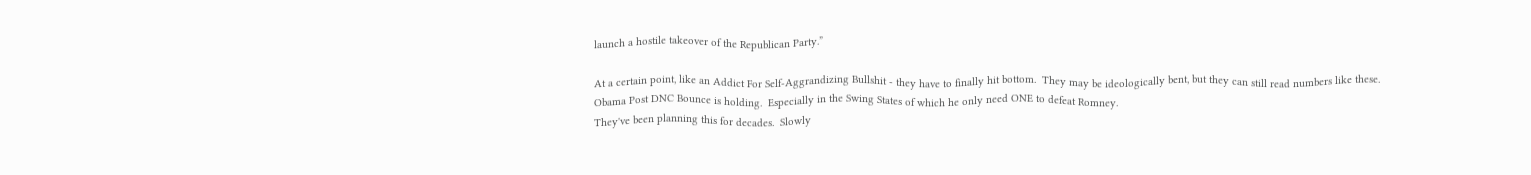launch a hostile takeover of the Republican Party.”

At a certain point, like an Addict For Self-Aggrandizing Bullshit - they have to finally hit bottom.  They may be ideologically bent, but they can still read numbers like these.
Obama Post DNC Bounce is holding.  Especially in the Swing States of which he only need ONE to defeat Romney.
They've been planning this for decades.  Slowly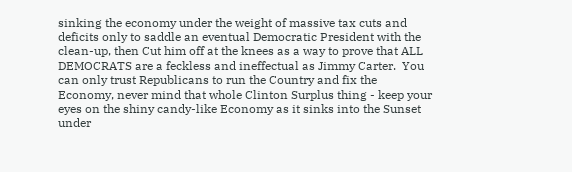sinking the economy under the weight of massive tax cuts and deficits only to saddle an eventual Democratic President with the clean-up, then Cut him off at the knees as a way to prove that ALL DEMOCRATS are a feckless and ineffectual as Jimmy Carter.  You can only trust Republicans to run the Country and fix the Economy, never mind that whole Clinton Surplus thing - keep your eyes on the shiny candy-like Economy as it sinks into the Sunset under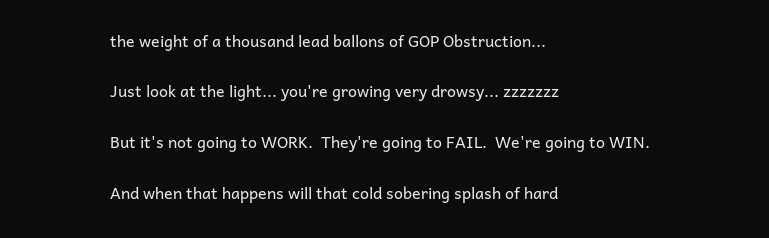the weight of a thousand lead ballons of GOP Obstruction...

Just look at the light... you're growing very drowsy... zzzzzzz

But it's not going to WORK.  They're going to FAIL.  We're going to WIN.

And when that happens will that cold sobering splash of hard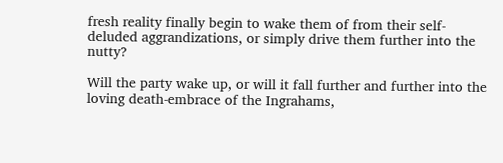fresh reality finally begin to wake them of from their self-deluded aggrandizations, or simply drive them further into the nutty?

Will the party wake up, or will it fall further and further into the loving death-embrace of the Ingrahams,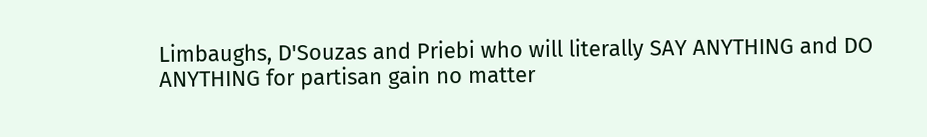Limbaughs, D'Souzas and Priebi who will literally SAY ANYTHING and DO ANYTHING for partisan gain no matter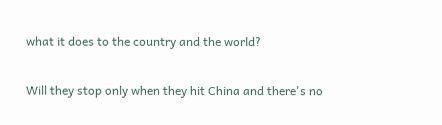what it does to the country and the world?

Will they stop only when they hit China and there's no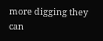more digging they can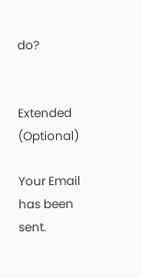do?


Extended (Optional)

Your Email has been sent.